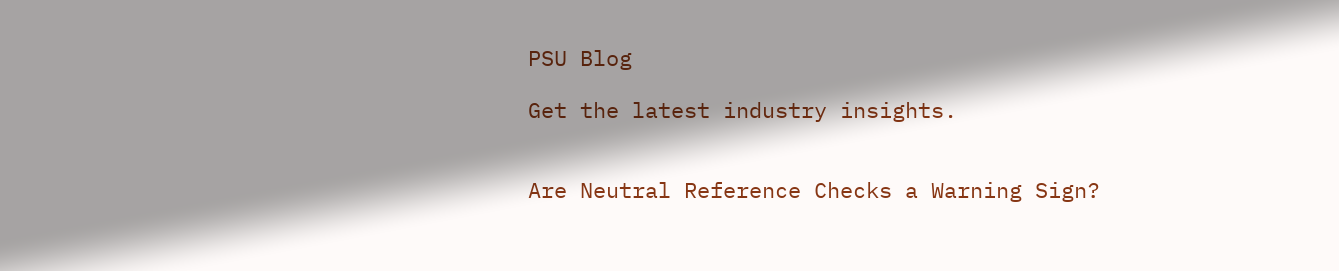PSU Blog

Get the latest industry insights.


Are Neutral Reference Checks a Warning Sign?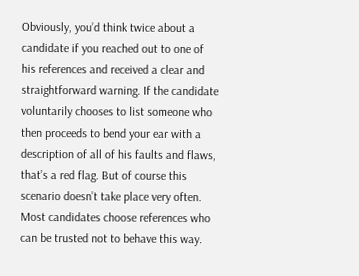Obviously, you’d think twice about a candidate if you reached out to one of his references and received a clear and straightforward warning. If the candidate voluntarily chooses to list someone who then proceeds to bend your ear with a description of all of his faults and flaws, that’s a red flag. But of course this scenario doesn’t take place very often. Most candidates choose references who can be trusted not to behave this way.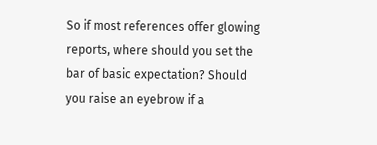So if most references offer glowing reports, where should you set the bar of basic expectation? Should you raise an eyebrow if a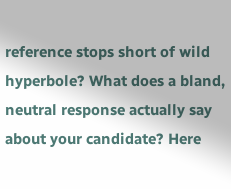reference stops short of wild hyperbole? What does a bland, neutral response actually say about your candidate? Here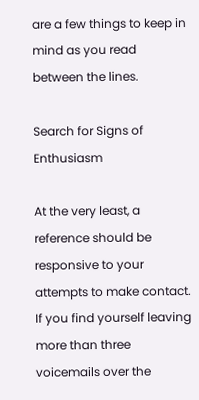are a few things to keep in mind as you read between the lines.

Search for Signs of Enthusiasm

At the very least, a reference should be responsive to your attempts to make contact. If you find yourself leaving more than three voicemails over the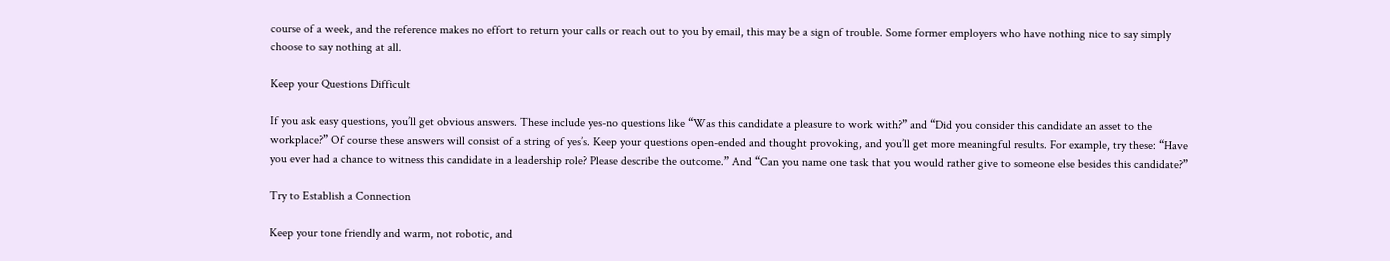course of a week, and the reference makes no effort to return your calls or reach out to you by email, this may be a sign of trouble. Some former employers who have nothing nice to say simply choose to say nothing at all.

Keep your Questions Difficult

If you ask easy questions, you’ll get obvious answers. These include yes-no questions like “Was this candidate a pleasure to work with?” and “Did you consider this candidate an asset to the workplace?” Of course these answers will consist of a string of yes’s. Keep your questions open-ended and thought provoking, and you’ll get more meaningful results. For example, try these: “Have you ever had a chance to witness this candidate in a leadership role? Please describe the outcome.” And “Can you name one task that you would rather give to someone else besides this candidate?”

Try to Establish a Connection

Keep your tone friendly and warm, not robotic, and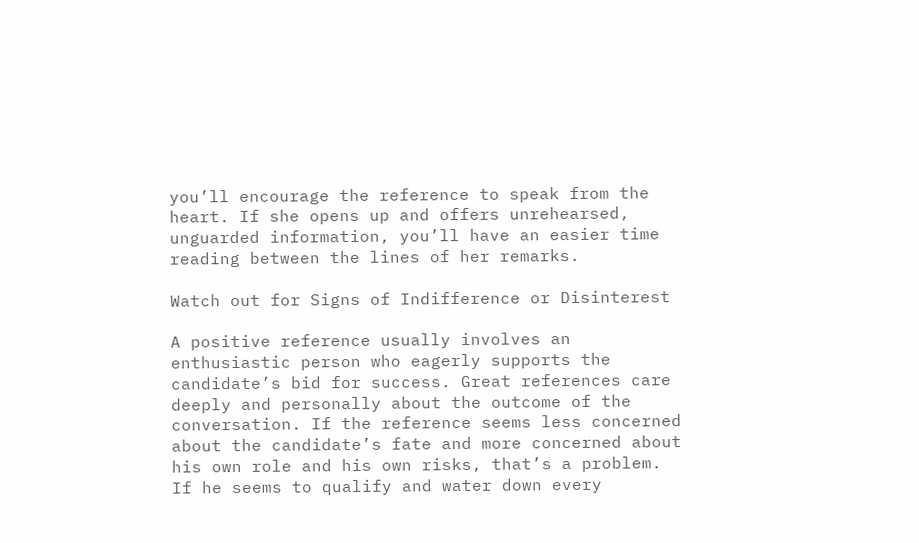you’ll encourage the reference to speak from the heart. If she opens up and offers unrehearsed, unguarded information, you’ll have an easier time reading between the lines of her remarks.

Watch out for Signs of Indifference or Disinterest

A positive reference usually involves an enthusiastic person who eagerly supports the candidate’s bid for success. Great references care deeply and personally about the outcome of the conversation. If the reference seems less concerned about the candidate’s fate and more concerned about his own role and his own risks, that’s a problem. If he seems to qualify and water down every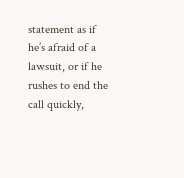statement as if he’s afraid of a lawsuit, or if he rushes to end the call quickly,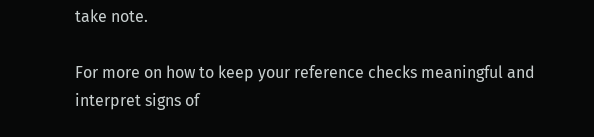take note.

For more on how to keep your reference checks meaningful and interpret signs of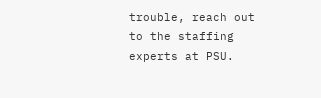trouble, reach out to the staffing experts at PSU.